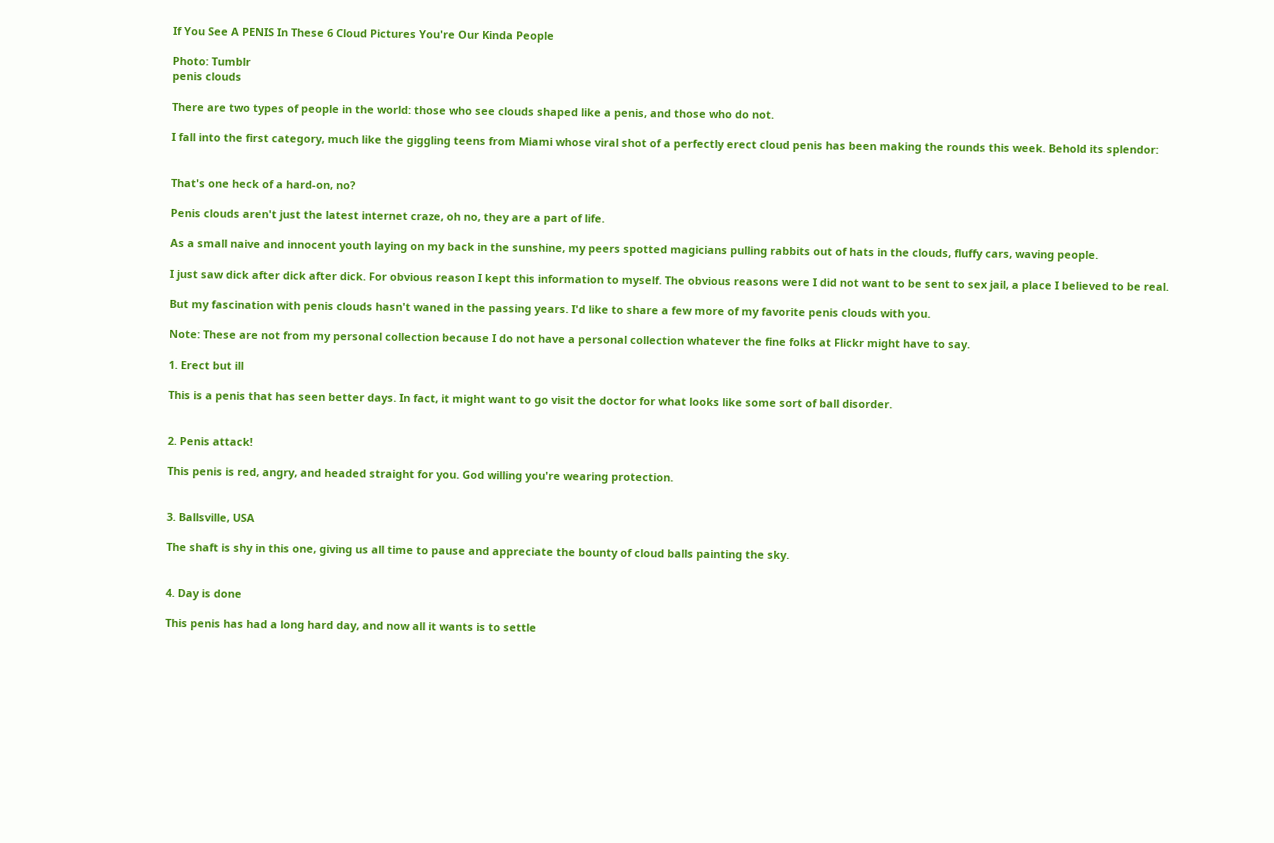If You See A PENIS In These 6 Cloud Pictures You're Our Kinda People

Photo: Tumblr
penis clouds

There are two types of people in the world: those who see clouds shaped like a penis, and those who do not.

I fall into the first category, much like the giggling teens from Miami whose viral shot of a perfectly erect cloud penis has been making the rounds this week. Behold its splendor:


That's one heck of a hard-on, no?

Penis clouds aren't just the latest internet craze, oh no, they are a part of life.

As a small naive and innocent youth laying on my back in the sunshine, my peers spotted magicians pulling rabbits out of hats in the clouds, fluffy cars, waving people.

I just saw dick after dick after dick. For obvious reason I kept this information to myself. The obvious reasons were I did not want to be sent to sex jail, a place I believed to be real.

But my fascination with penis clouds hasn't waned in the passing years. I'd like to share a few more of my favorite penis clouds with you.

Note: These are not from my personal collection because I do not have a personal collection whatever the fine folks at Flickr might have to say.

1. Erect but ill

This is a penis that has seen better days. In fact, it might want to go visit the doctor for what looks like some sort of ball disorder.


2. Penis attack!

This penis is red, angry, and headed straight for you. God willing you're wearing protection.


3. Ballsville, USA

The shaft is shy in this one, giving us all time to pause and appreciate the bounty of cloud balls painting the sky.


4. Day is done

This penis has had a long hard day, and now all it wants is to settle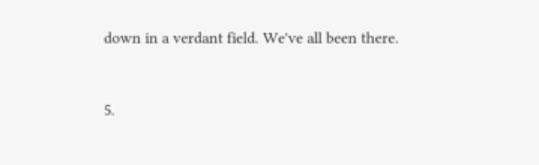down in a verdant field. We've all been there.


5.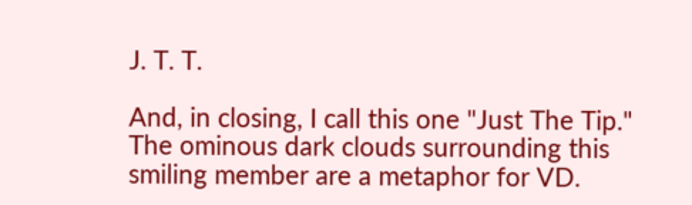J. T. T.

And, in closing, I call this one "Just The Tip." The ominous dark clouds surrounding this smiling member are a metaphor for VD.